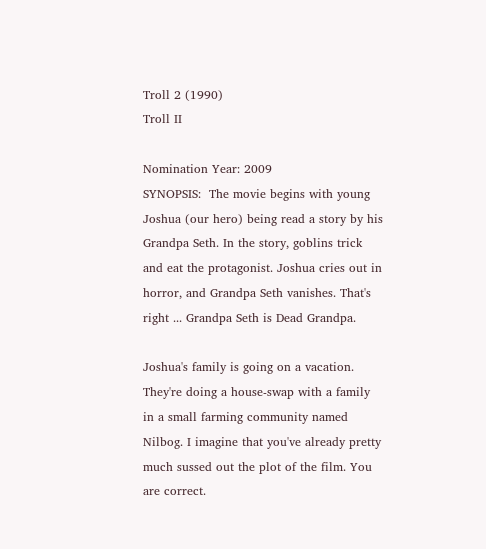Troll 2 (1990)
Troll II

Nomination Year: 2009
SYNOPSIS:  The movie begins with young Joshua (our hero) being read a story by his Grandpa Seth. In the story, goblins trick and eat the protagonist. Joshua cries out in horror, and Grandpa Seth vanishes. That's right ... Grandpa Seth is Dead Grandpa.

Joshua's family is going on a vacation. They're doing a house-swap with a family in a small farming community named Nilbog. I imagine that you've already pretty much sussed out the plot of the film. You are correct.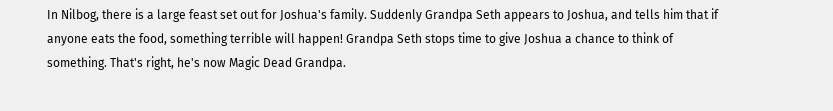In Nilbog, there is a large feast set out for Joshua's family. Suddenly Grandpa Seth appears to Joshua, and tells him that if anyone eats the food, something terrible will happen! Grandpa Seth stops time to give Joshua a chance to think of something. That's right, he's now Magic Dead Grandpa.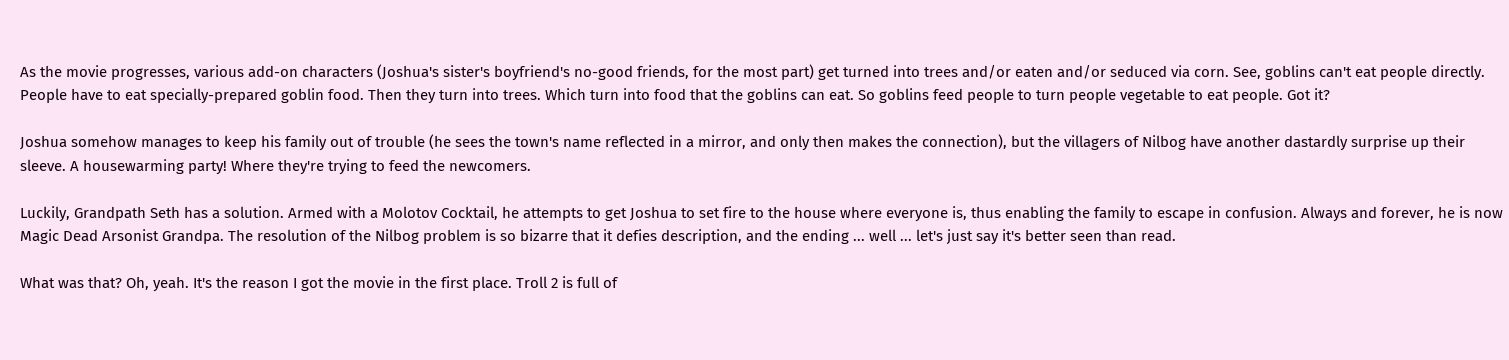As the movie progresses, various add-on characters (Joshua's sister's boyfriend's no-good friends, for the most part) get turned into trees and/or eaten and/or seduced via corn. See, goblins can't eat people directly. People have to eat specially-prepared goblin food. Then they turn into trees. Which turn into food that the goblins can eat. So goblins feed people to turn people vegetable to eat people. Got it?

Joshua somehow manages to keep his family out of trouble (he sees the town's name reflected in a mirror, and only then makes the connection), but the villagers of Nilbog have another dastardly surprise up their sleeve. A housewarming party! Where they're trying to feed the newcomers.

Luckily, Grandpath Seth has a solution. Armed with a Molotov Cocktail, he attempts to get Joshua to set fire to the house where everyone is, thus enabling the family to escape in confusion. Always and forever, he is now Magic Dead Arsonist Grandpa. The resolution of the Nilbog problem is so bizarre that it defies description, and the ending ... well ... let's just say it's better seen than read.

What was that? Oh, yeah. It's the reason I got the movie in the first place. Troll 2 is full of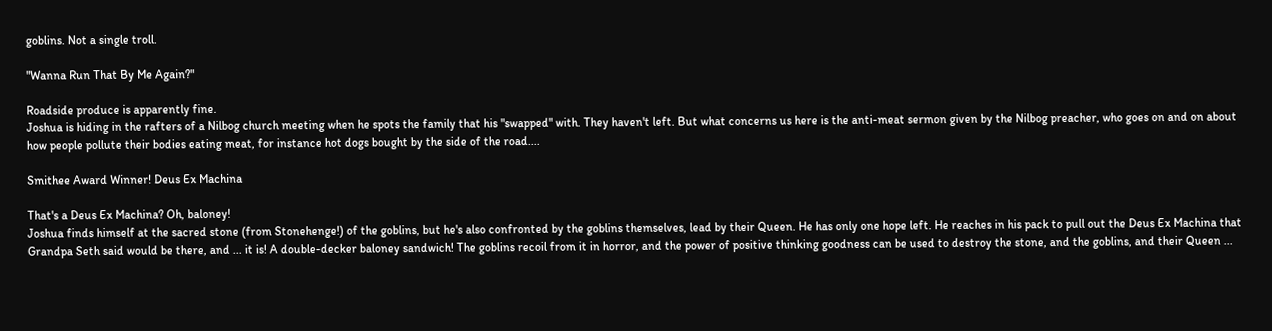goblins. Not a single troll.

"Wanna Run That By Me Again?"

Roadside produce is apparently fine.
Joshua is hiding in the rafters of a Nilbog church meeting when he spots the family that his "swapped" with. They haven't left. But what concerns us here is the anti-meat sermon given by the Nilbog preacher, who goes on and on about how people pollute their bodies eating meat, for instance hot dogs bought by the side of the road....

Smithee Award Winner! Deus Ex Machina

That's a Deus Ex Machina? Oh, baloney!
Joshua finds himself at the sacred stone (from Stonehenge!) of the goblins, but he's also confronted by the goblins themselves, lead by their Queen. He has only one hope left. He reaches in his pack to pull out the Deus Ex Machina that Grandpa Seth said would be there, and ... it is! A double-decker baloney sandwich! The goblins recoil from it in horror, and the power of positive thinking goodness can be used to destroy the stone, and the goblins, and their Queen ...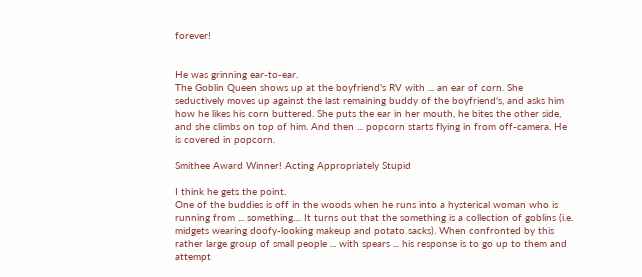forever!


He was grinning ear-to-ear.
The Goblin Queen shows up at the boyfriend's RV with ... an ear of corn. She seductively moves up against the last remaining buddy of the boyfriend's, and asks him how he likes his corn buttered. She puts the ear in her mouth, he bites the other side, and she climbs on top of him. And then ... popcorn starts flying in from off-camera. He is covered in popcorn.

Smithee Award Winner! Acting Appropriately Stupid

I think he gets the point.
One of the buddies is off in the woods when he runs into a hysterical woman who is running from ... something.... It turns out that the something is a collection of goblins (i.e. midgets wearing doofy-looking makeup and potato sacks). When confronted by this rather large group of small people ... with spears ... his response is to go up to them and attempt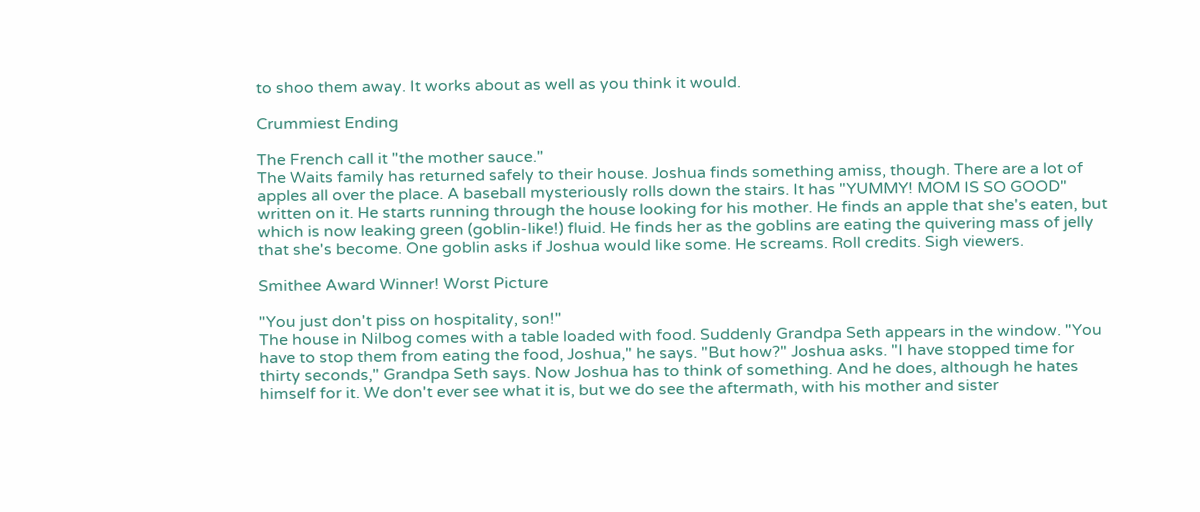to shoo them away. It works about as well as you think it would.

Crummiest Ending

The French call it "the mother sauce."
The Waits family has returned safely to their house. Joshua finds something amiss, though. There are a lot of apples all over the place. A baseball mysteriously rolls down the stairs. It has "YUMMY! MOM IS SO GOOD" written on it. He starts running through the house looking for his mother. He finds an apple that she's eaten, but which is now leaking green (goblin-like!) fluid. He finds her as the goblins are eating the quivering mass of jelly that she's become. One goblin asks if Joshua would like some. He screams. Roll credits. Sigh viewers.

Smithee Award Winner! Worst Picture

"You just don't piss on hospitality, son!"
The house in Nilbog comes with a table loaded with food. Suddenly Grandpa Seth appears in the window. "You have to stop them from eating the food, Joshua," he says. "But how?" Joshua asks. "I have stopped time for thirty seconds," Grandpa Seth says. Now Joshua has to think of something. And he does, although he hates himself for it. We don't ever see what it is, but we do see the aftermath, with his mother and sister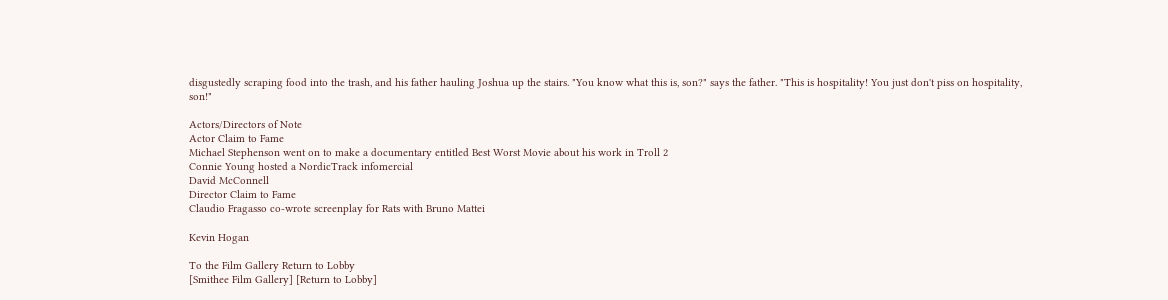disgustedly scraping food into the trash, and his father hauling Joshua up the stairs. "You know what this is, son?" says the father. "This is hospitality! You just don't piss on hospitality, son!"

Actors/Directors of Note
Actor Claim to Fame
Michael Stephenson went on to make a documentary entitled Best Worst Movie about his work in Troll 2
Connie Young hosted a NordicTrack infomercial
David McConnell
Director Claim to Fame
Claudio Fragasso co-wrote screenplay for Rats with Bruno Mattei

Kevin Hogan

To the Film Gallery Return to Lobby
[Smithee Film Gallery] [Return to Lobby]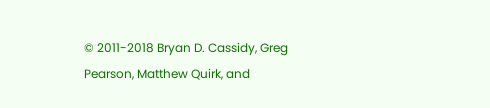© 2011-2018 Bryan D. Cassidy, Greg Pearson, Matthew Quirk, and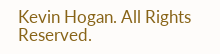Kevin Hogan. All Rights Reserved.